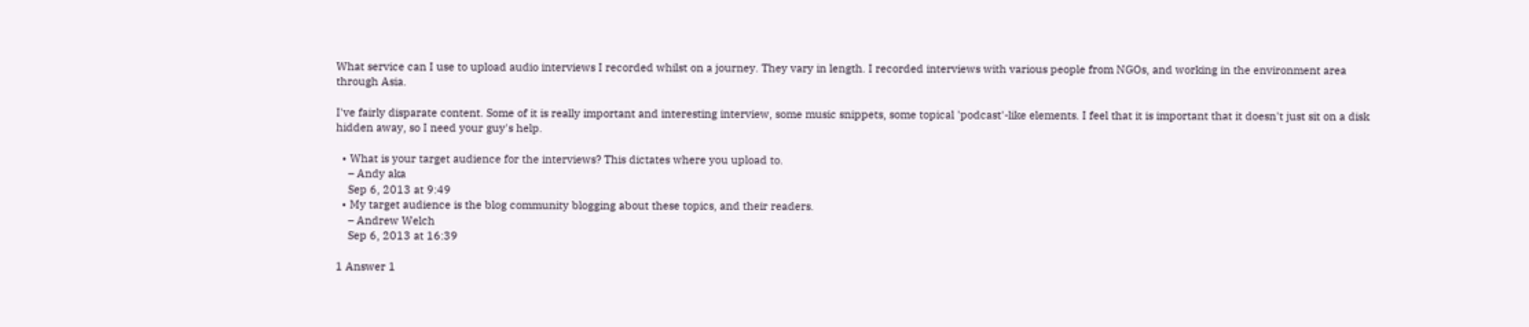What service can I use to upload audio interviews I recorded whilst on a journey. They vary in length. I recorded interviews with various people from NGOs, and working in the environment area through Asia.

I've fairly disparate content. Some of it is really important and interesting interview, some music snippets, some topical 'podcast'-like elements. I feel that it is important that it doesn't just sit on a disk hidden away, so I need your guy's help.

  • What is your target audience for the interviews? This dictates where you upload to.
    – Andy aka
    Sep 6, 2013 at 9:49
  • My target audience is the blog community blogging about these topics, and their readers.
    – Andrew Welch
    Sep 6, 2013 at 16:39

1 Answer 1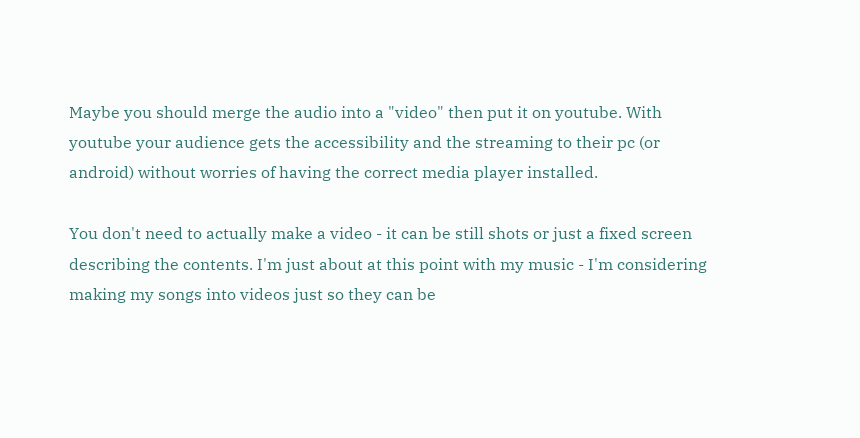Maybe you should merge the audio into a "video" then put it on youtube. With youtube your audience gets the accessibility and the streaming to their pc (or android) without worries of having the correct media player installed.

You don't need to actually make a video - it can be still shots or just a fixed screen describing the contents. I'm just about at this point with my music - I'm considering making my songs into videos just so they can be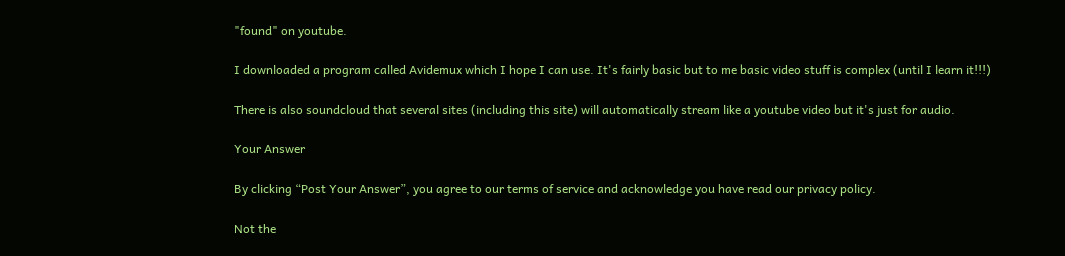"found" on youtube.

I downloaded a program called Avidemux which I hope I can use. It's fairly basic but to me basic video stuff is complex (until I learn it!!!)

There is also soundcloud that several sites (including this site) will automatically stream like a youtube video but it's just for audio.

Your Answer

By clicking “Post Your Answer”, you agree to our terms of service and acknowledge you have read our privacy policy.

Not the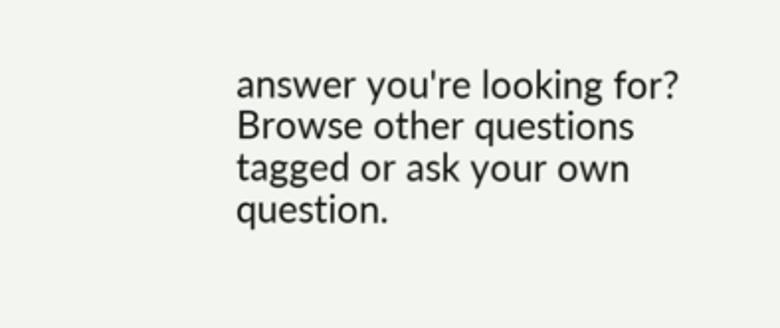answer you're looking for? Browse other questions tagged or ask your own question.